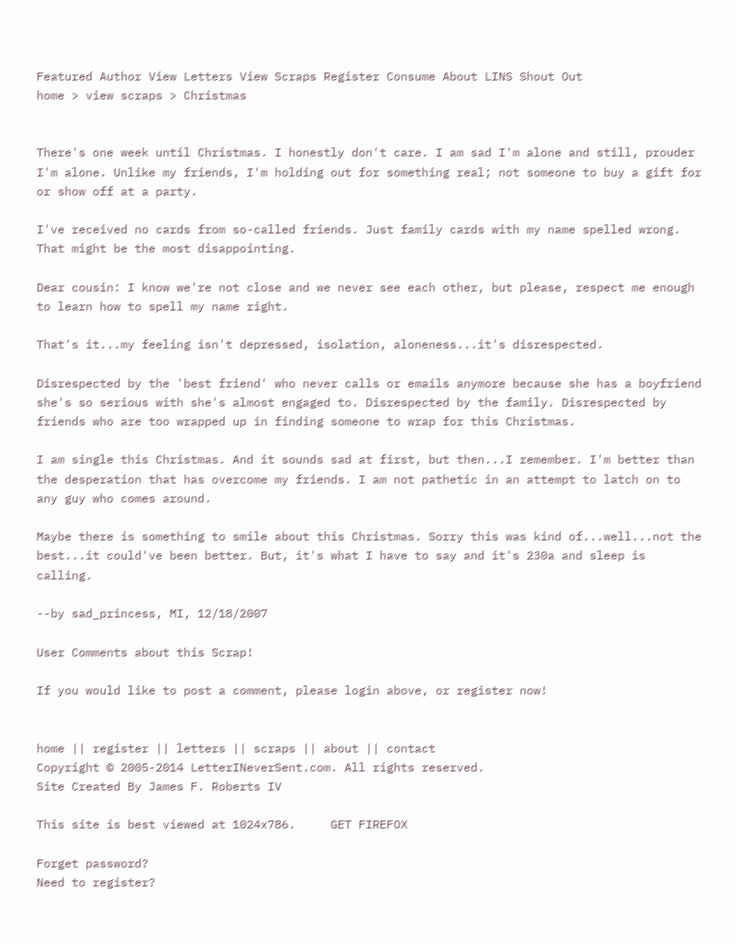Featured Author View Letters View Scraps Register Consume About LINS Shout Out
home > view scraps > Christmas


There's one week until Christmas. I honestly don't care. I am sad I'm alone and still, prouder I'm alone. Unlike my friends, I'm holding out for something real; not someone to buy a gift for or show off at a party.

I've received no cards from so-called friends. Just family cards with my name spelled wrong. That might be the most disappointing.

Dear cousin: I know we're not close and we never see each other, but please, respect me enough to learn how to spell my name right.

That's it...my feeling isn't depressed, isolation, aloneness...it's disrespected.

Disrespected by the 'best friend' who never calls or emails anymore because she has a boyfriend she's so serious with she's almost engaged to. Disrespected by the family. Disrespected by friends who are too wrapped up in finding someone to wrap for this Christmas.

I am single this Christmas. And it sounds sad at first, but then...I remember. I'm better than the desperation that has overcome my friends. I am not pathetic in an attempt to latch on to any guy who comes around.

Maybe there is something to smile about this Christmas. Sorry this was kind of...well...not the best...it could've been better. But, it's what I have to say and it's 230a and sleep is calling.

--by sad_princess, MI, 12/18/2007

User Comments about this Scrap!

If you would like to post a comment, please login above, or register now!


home || register || letters || scraps || about || contact
Copyright © 2005-2014 LetterINeverSent.com. All rights reserved.
Site Created By James F. Roberts IV

This site is best viewed at 1024x786.     GET FIREFOX

Forget password?
Need to register?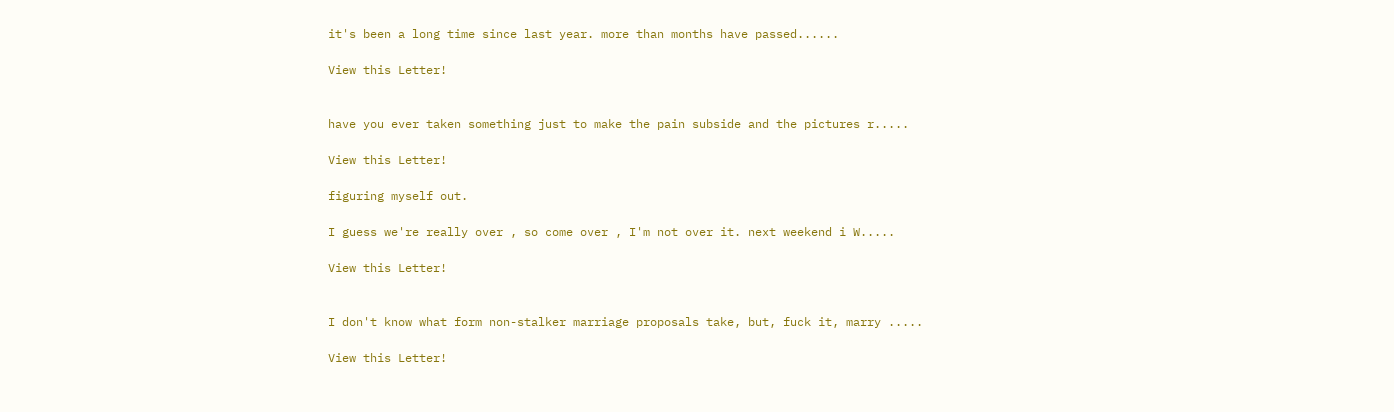it's been a long time since last year. more than months have passed......

View this Letter!


have you ever taken something just to make the pain subside and the pictures r.....

View this Letter!

figuring myself out.

I guess we're really over , so come over , I'm not over it. next weekend i W.....

View this Letter!


I don't know what form non-stalker marriage proposals take, but, fuck it, marry .....

View this Letter!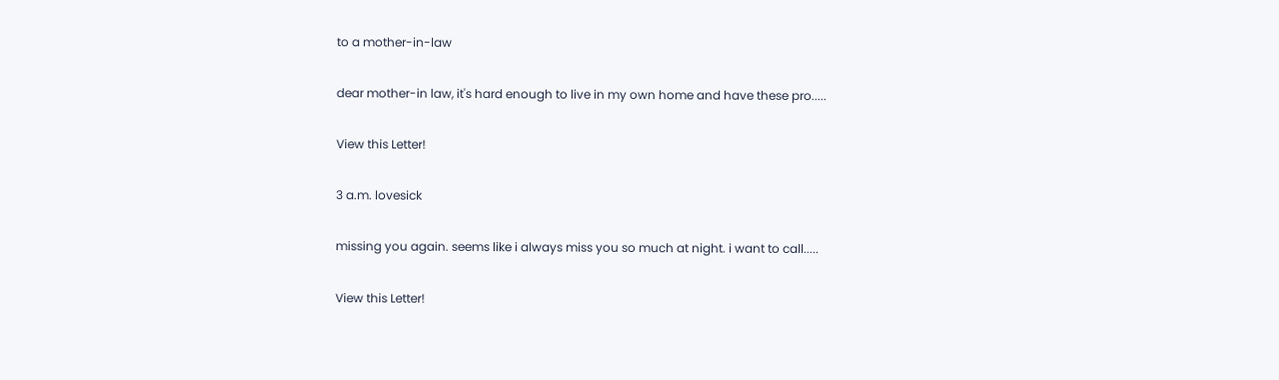to a mother-in-law

dear mother-in law, it's hard enough to live in my own home and have these pro.....

View this Letter!

3 a.m. lovesick

missing you again. seems like i always miss you so much at night. i want to call.....

View this Letter!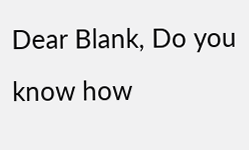Dear Blank, Do you know how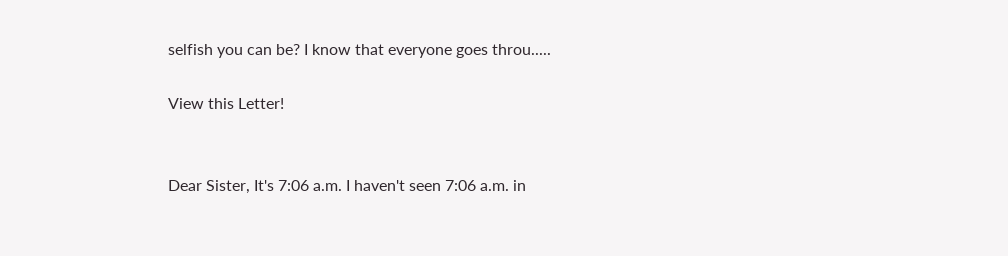selfish you can be? I know that everyone goes throu.....

View this Letter!


Dear Sister, It's 7:06 a.m. I haven't seen 7:06 a.m. in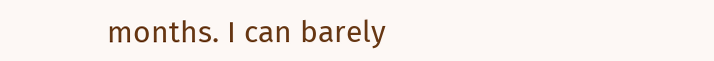months. I can barely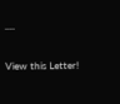.....

View this Letter!